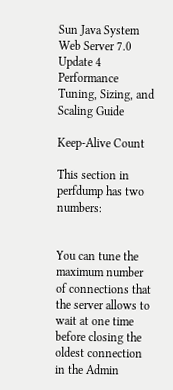Sun Java System Web Server 7.0 Update 4 Performance Tuning, Sizing, and Scaling Guide

Keep-Alive Count

This section in perfdump has two numbers:


You can tune the maximum number of connections that the server allows to wait at one time before closing the oldest connection in the Admin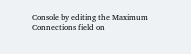Console by editing the Maximum Connections field on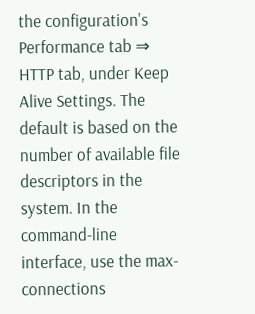the configuration's Performance tab ⇒ HTTP tab, under Keep Alive Settings. The default is based on the number of available file descriptors in the system. In the command-line interface, use the max-connections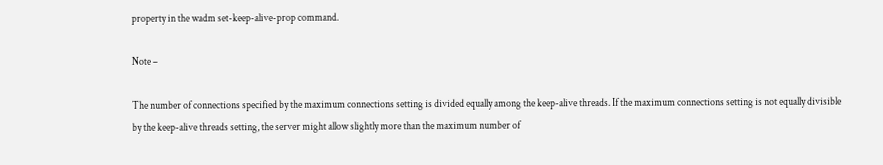property in the wadm set-keep-alive-prop command.

Note –

The number of connections specified by the maximum connections setting is divided equally among the keep-alive threads. If the maximum connections setting is not equally divisible by the keep-alive threads setting, the server might allow slightly more than the maximum number of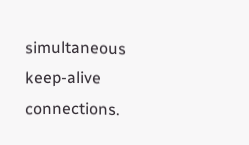simultaneous keep-alive connections.